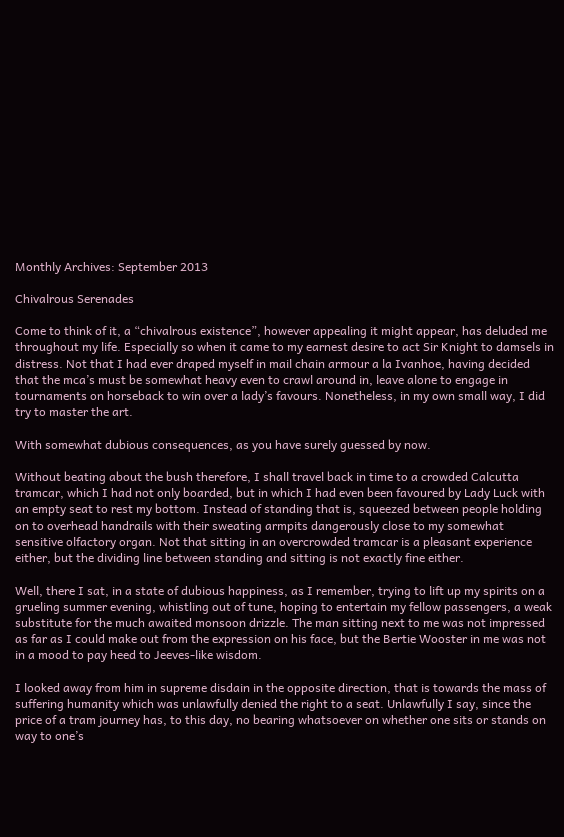Monthly Archives: September 2013

Chivalrous Serenades

Come to think of it, a “chivalrous existence”, however appealing it might appear, has deluded me throughout my life. Especially so when it came to my earnest desire to act Sir Knight to damsels in distress. Not that I had ever draped myself in mail chain armour a la Ivanhoe, having decided that the mca’s must be somewhat heavy even to crawl around in, leave alone to engage in tournaments on horseback to win over a lady’s favours. Nonetheless, in my own small way, I did try to master the art.

With somewhat dubious consequences, as you have surely guessed by now.

Without beating about the bush therefore, I shall travel back in time to a crowded Calcutta tramcar, which I had not only boarded, but in which I had even been favoured by Lady Luck with an empty seat to rest my bottom. Instead of standing that is, squeezed between people holding on to overhead handrails with their sweating armpits dangerously close to my somewhat sensitive olfactory organ. Not that sitting in an overcrowded tramcar is a pleasant experience either, but the dividing line between standing and sitting is not exactly fine either.

Well, there I sat, in a state of dubious happiness, as I remember, trying to lift up my spirits on a grueling summer evening, whistling out of tune, hoping to entertain my fellow passengers, a weak substitute for the much awaited monsoon drizzle. The man sitting next to me was not impressed as far as I could make out from the expression on his face, but the Bertie Wooster in me was not in a mood to pay heed to Jeeves-like wisdom.

I looked away from him in supreme disdain in the opposite direction, that is towards the mass of suffering humanity which was unlawfully denied the right to a seat. Unlawfully I say, since the price of a tram journey has, to this day, no bearing whatsoever on whether one sits or stands on way to one’s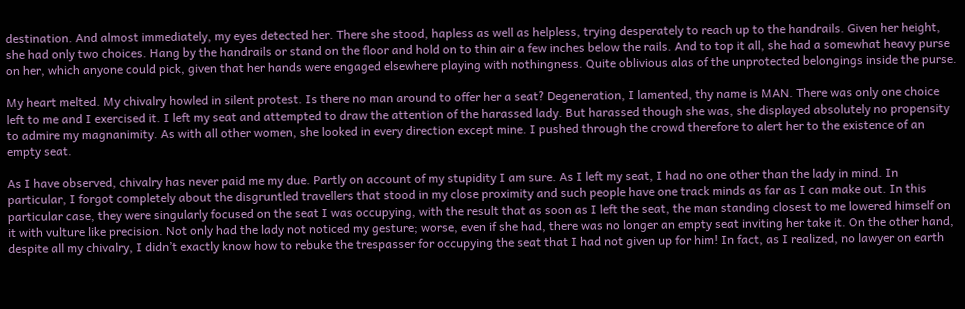destination. And almost immediately, my eyes detected her. There she stood, hapless as well as helpless, trying desperately to reach up to the handrails. Given her height, she had only two choices. Hang by the handrails or stand on the floor and hold on to thin air a few inches below the rails. And to top it all, she had a somewhat heavy purse on her, which anyone could pick, given that her hands were engaged elsewhere playing with nothingness. Quite oblivious alas of the unprotected belongings inside the purse.

My heart melted. My chivalry howled in silent protest. Is there no man around to offer her a seat? Degeneration, I lamented, thy name is MAN. There was only one choice left to me and I exercised it. I left my seat and attempted to draw the attention of the harassed lady. But harassed though she was, she displayed absolutely no propensity to admire my magnanimity. As with all other women, she looked in every direction except mine. I pushed through the crowd therefore to alert her to the existence of an empty seat.

As I have observed, chivalry has never paid me my due. Partly on account of my stupidity I am sure. As I left my seat, I had no one other than the lady in mind. In particular, I forgot completely about the disgruntled travellers that stood in my close proximity and such people have one track minds as far as I can make out. In this particular case, they were singularly focused on the seat I was occupying, with the result that as soon as I left the seat, the man standing closest to me lowered himself on it with vulture like precision. Not only had the lady not noticed my gesture; worse, even if she had, there was no longer an empty seat inviting her take it. On the other hand, despite all my chivalry, I didn’t exactly know how to rebuke the trespasser for occupying the seat that I had not given up for him! In fact, as I realized, no lawyer on earth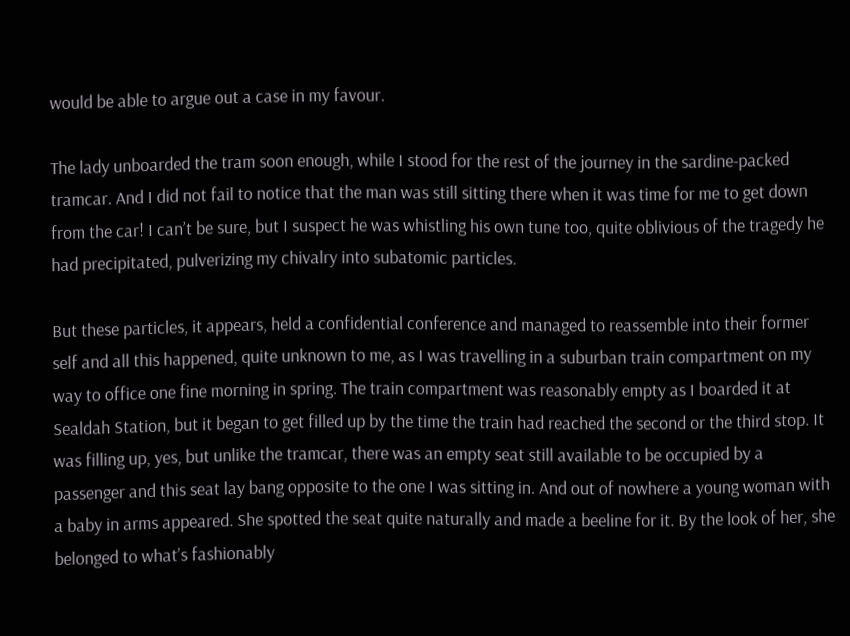would be able to argue out a case in my favour.

The lady unboarded the tram soon enough, while I stood for the rest of the journey in the sardine-packed tramcar. And I did not fail to notice that the man was still sitting there when it was time for me to get down from the car! I can’t be sure, but I suspect he was whistling his own tune too, quite oblivious of the tragedy he had precipitated, pulverizing my chivalry into subatomic particles.

But these particles, it appears, held a confidential conference and managed to reassemble into their former self and all this happened, quite unknown to me, as I was travelling in a suburban train compartment on my way to office one fine morning in spring. The train compartment was reasonably empty as I boarded it at Sealdah Station, but it began to get filled up by the time the train had reached the second or the third stop. It was filling up, yes, but unlike the tramcar, there was an empty seat still available to be occupied by a passenger and this seat lay bang opposite to the one I was sitting in. And out of nowhere a young woman with a baby in arms appeared. She spotted the seat quite naturally and made a beeline for it. By the look of her, she belonged to what’s fashionably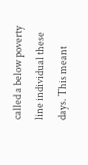called a below poverty line individual these days. This meant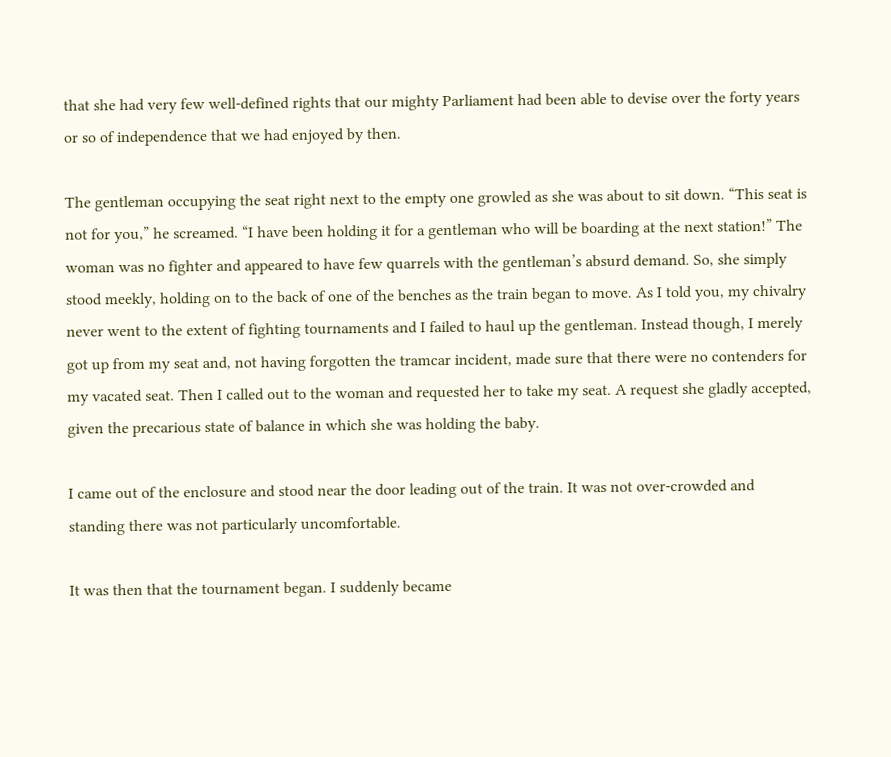that she had very few well-defined rights that our mighty Parliament had been able to devise over the forty years or so of independence that we had enjoyed by then.

The gentleman occupying the seat right next to the empty one growled as she was about to sit down. “This seat is not for you,” he screamed. “I have been holding it for a gentleman who will be boarding at the next station!” The woman was no fighter and appeared to have few quarrels with the gentleman’s absurd demand. So, she simply stood meekly, holding on to the back of one of the benches as the train began to move. As I told you, my chivalry never went to the extent of fighting tournaments and I failed to haul up the gentleman. Instead though, I merely got up from my seat and, not having forgotten the tramcar incident, made sure that there were no contenders for my vacated seat. Then I called out to the woman and requested her to take my seat. A request she gladly accepted, given the precarious state of balance in which she was holding the baby.

I came out of the enclosure and stood near the door leading out of the train. It was not over-crowded and standing there was not particularly uncomfortable.

It was then that the tournament began. I suddenly became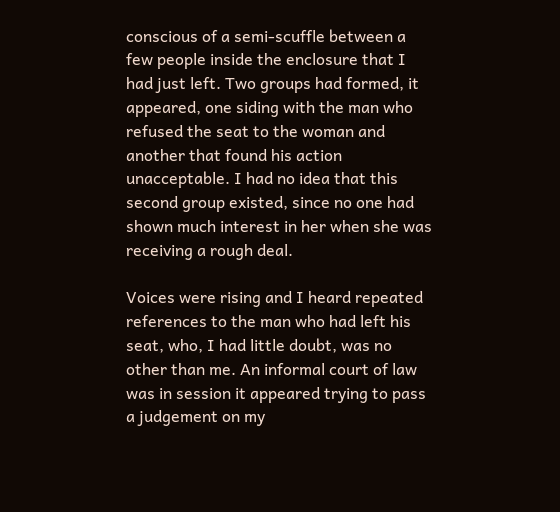conscious of a semi-scuffle between a few people inside the enclosure that I had just left. Two groups had formed, it appeared, one siding with the man who refused the seat to the woman and another that found his action unacceptable. I had no idea that this second group existed, since no one had shown much interest in her when she was receiving a rough deal.

Voices were rising and I heard repeated references to the man who had left his seat, who, I had little doubt, was no other than me. An informal court of law was in session it appeared trying to pass a judgement on my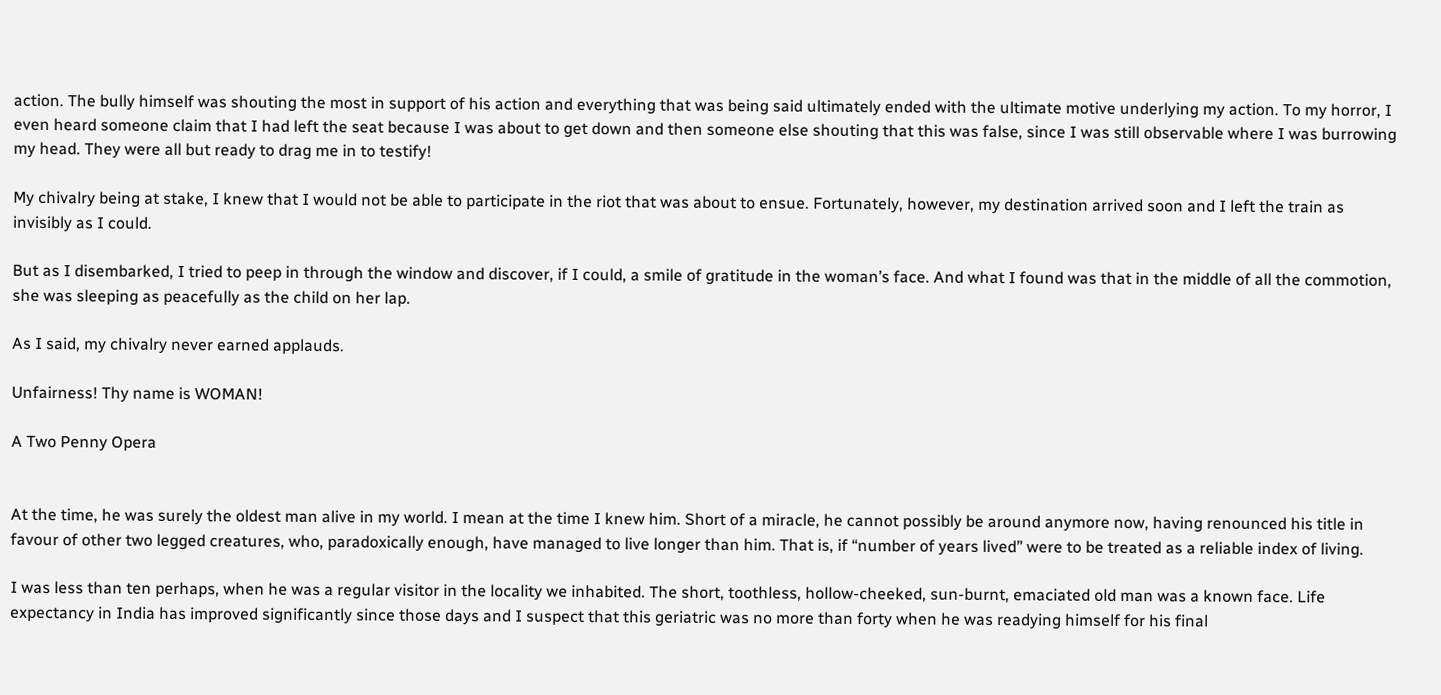action. The bully himself was shouting the most in support of his action and everything that was being said ultimately ended with the ultimate motive underlying my action. To my horror, I even heard someone claim that I had left the seat because I was about to get down and then someone else shouting that this was false, since I was still observable where I was burrowing my head. They were all but ready to drag me in to testify!

My chivalry being at stake, I knew that I would not be able to participate in the riot that was about to ensue. Fortunately, however, my destination arrived soon and I left the train as invisibly as I could.

But as I disembarked, I tried to peep in through the window and discover, if I could, a smile of gratitude in the woman’s face. And what I found was that in the middle of all the commotion, she was sleeping as peacefully as the child on her lap.

As I said, my chivalry never earned applauds.

Unfairness! Thy name is WOMAN!

A Two Penny Opera


At the time, he was surely the oldest man alive in my world. I mean at the time I knew him. Short of a miracle, he cannot possibly be around anymore now, having renounced his title in favour of other two legged creatures, who, paradoxically enough, have managed to live longer than him. That is, if “number of years lived” were to be treated as a reliable index of living.

I was less than ten perhaps, when he was a regular visitor in the locality we inhabited. The short, toothless, hollow-cheeked, sun-burnt, emaciated old man was a known face. Life expectancy in India has improved significantly since those days and I suspect that this geriatric was no more than forty when he was readying himself for his final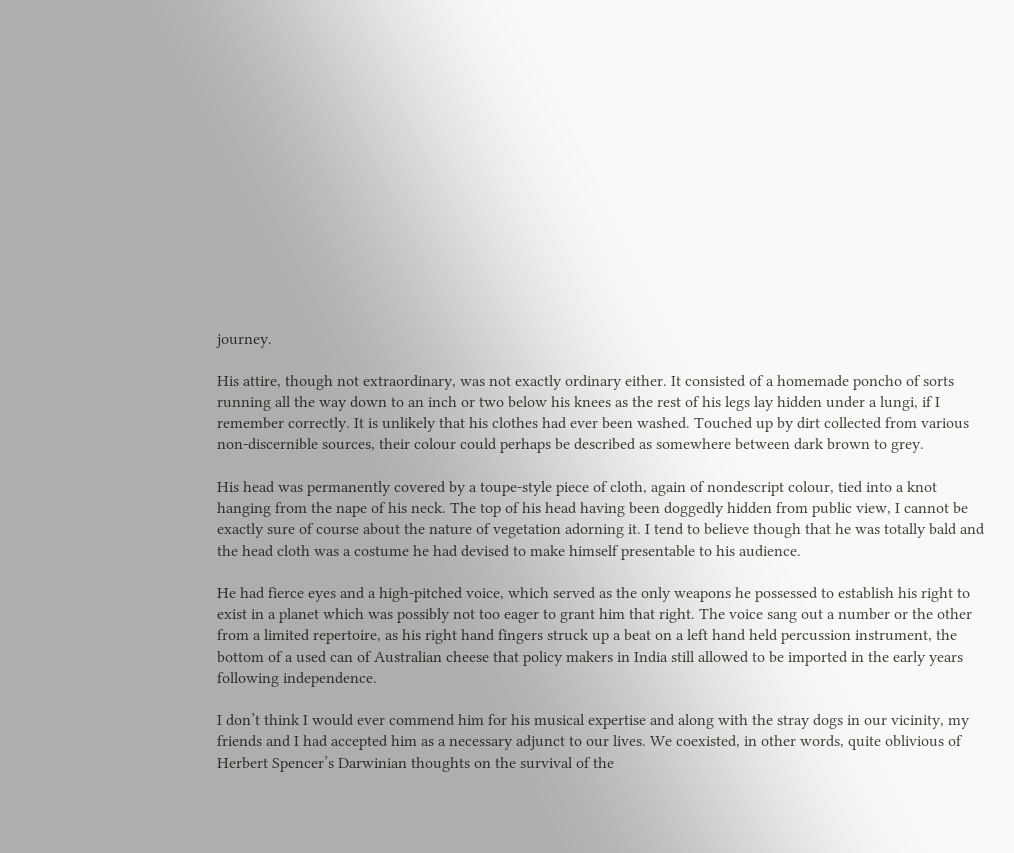journey.

His attire, though not extraordinary, was not exactly ordinary either. It consisted of a homemade poncho of sorts running all the way down to an inch or two below his knees as the rest of his legs lay hidden under a lungi, if I remember correctly. It is unlikely that his clothes had ever been washed. Touched up by dirt collected from various non-discernible sources, their colour could perhaps be described as somewhere between dark brown to grey.

His head was permanently covered by a toupe-style piece of cloth, again of nondescript colour, tied into a knot hanging from the nape of his neck. The top of his head having been doggedly hidden from public view, I cannot be exactly sure of course about the nature of vegetation adorning it. I tend to believe though that he was totally bald and the head cloth was a costume he had devised to make himself presentable to his audience.

He had fierce eyes and a high-pitched voice, which served as the only weapons he possessed to establish his right to exist in a planet which was possibly not too eager to grant him that right. The voice sang out a number or the other from a limited repertoire, as his right hand fingers struck up a beat on a left hand held percussion instrument, the bottom of a used can of Australian cheese that policy makers in India still allowed to be imported in the early years following independence.

I don’t think I would ever commend him for his musical expertise and along with the stray dogs in our vicinity, my friends and I had accepted him as a necessary adjunct to our lives. We coexisted, in other words, quite oblivious of Herbert Spencer’s Darwinian thoughts on the survival of the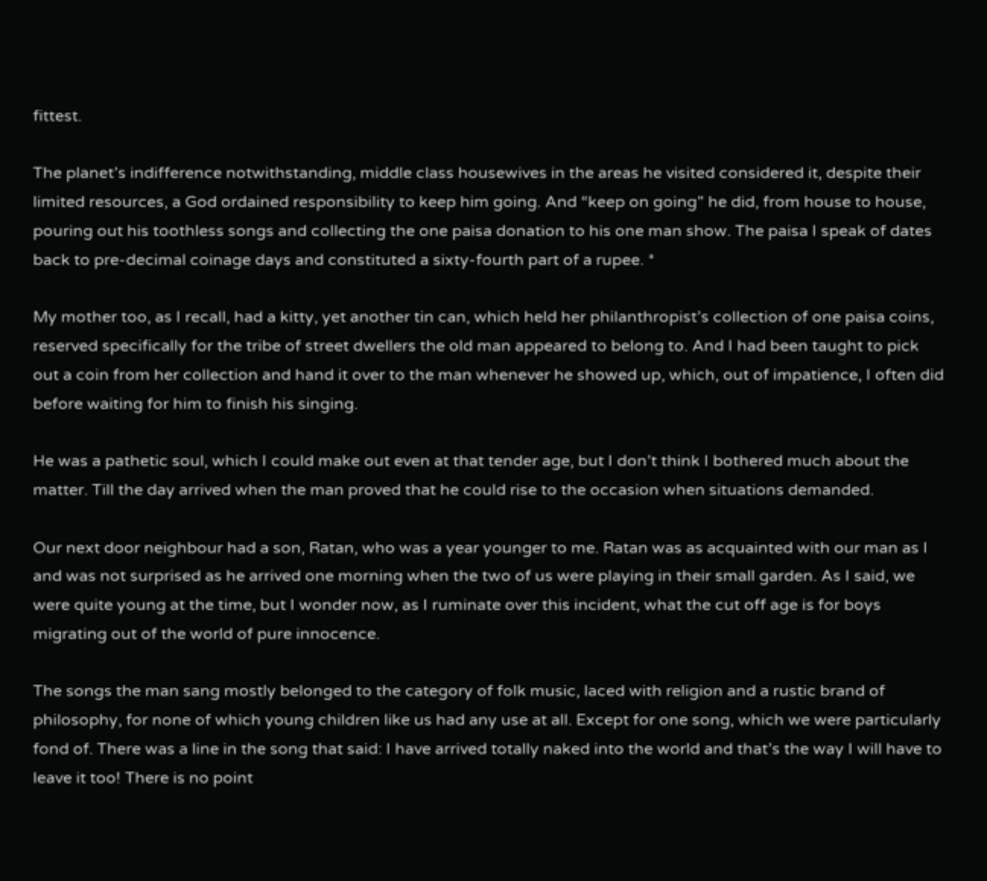fittest.

The planet’s indifference notwithstanding, middle class housewives in the areas he visited considered it, despite their limited resources, a God ordained responsibility to keep him going. And “keep on going” he did, from house to house, pouring out his toothless songs and collecting the one paisa donation to his one man show. The paisa I speak of dates back to pre-decimal coinage days and constituted a sixty-fourth part of a rupee. *

My mother too, as I recall, had a kitty, yet another tin can, which held her philanthropist’s collection of one paisa coins, reserved specifically for the tribe of street dwellers the old man appeared to belong to. And I had been taught to pick out a coin from her collection and hand it over to the man whenever he showed up, which, out of impatience, I often did before waiting for him to finish his singing.

He was a pathetic soul, which I could make out even at that tender age, but I don’t think I bothered much about the matter. Till the day arrived when the man proved that he could rise to the occasion when situations demanded.

Our next door neighbour had a son, Ratan, who was a year younger to me. Ratan was as acquainted with our man as I and was not surprised as he arrived one morning when the two of us were playing in their small garden. As I said, we were quite young at the time, but I wonder now, as I ruminate over this incident, what the cut off age is for boys migrating out of the world of pure innocence.

The songs the man sang mostly belonged to the category of folk music, laced with religion and a rustic brand of philosophy, for none of which young children like us had any use at all. Except for one song, which we were particularly fond of. There was a line in the song that said: I have arrived totally naked into the world and that’s the way I will have to leave it too! There is no point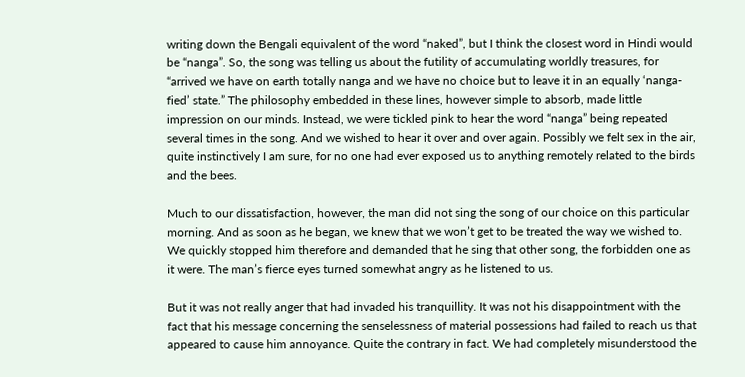writing down the Bengali equivalent of the word “naked”, but I think the closest word in Hindi would be “nanga”. So, the song was telling us about the futility of accumulating worldly treasures, for “arrived we have on earth totally nanga and we have no choice but to leave it in an equally ‘nanga-fied’ state.” The philosophy embedded in these lines, however simple to absorb, made little impression on our minds. Instead, we were tickled pink to hear the word “nanga” being repeated several times in the song. And we wished to hear it over and over again. Possibly we felt sex in the air, quite instinctively I am sure, for no one had ever exposed us to anything remotely related to the birds and the bees.

Much to our dissatisfaction, however, the man did not sing the song of our choice on this particular morning. And as soon as he began, we knew that we won’t get to be treated the way we wished to. We quickly stopped him therefore and demanded that he sing that other song, the forbidden one as it were. The man’s fierce eyes turned somewhat angry as he listened to us.

But it was not really anger that had invaded his tranquillity. It was not his disappointment with the fact that his message concerning the senselessness of material possessions had failed to reach us that appeared to cause him annoyance. Quite the contrary in fact. We had completely misunderstood the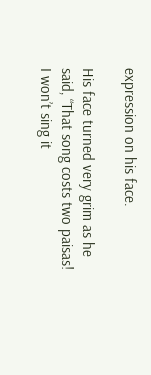expression on his face.

His face turned very grim as he said, “That song costs two paisas! I won’t sing it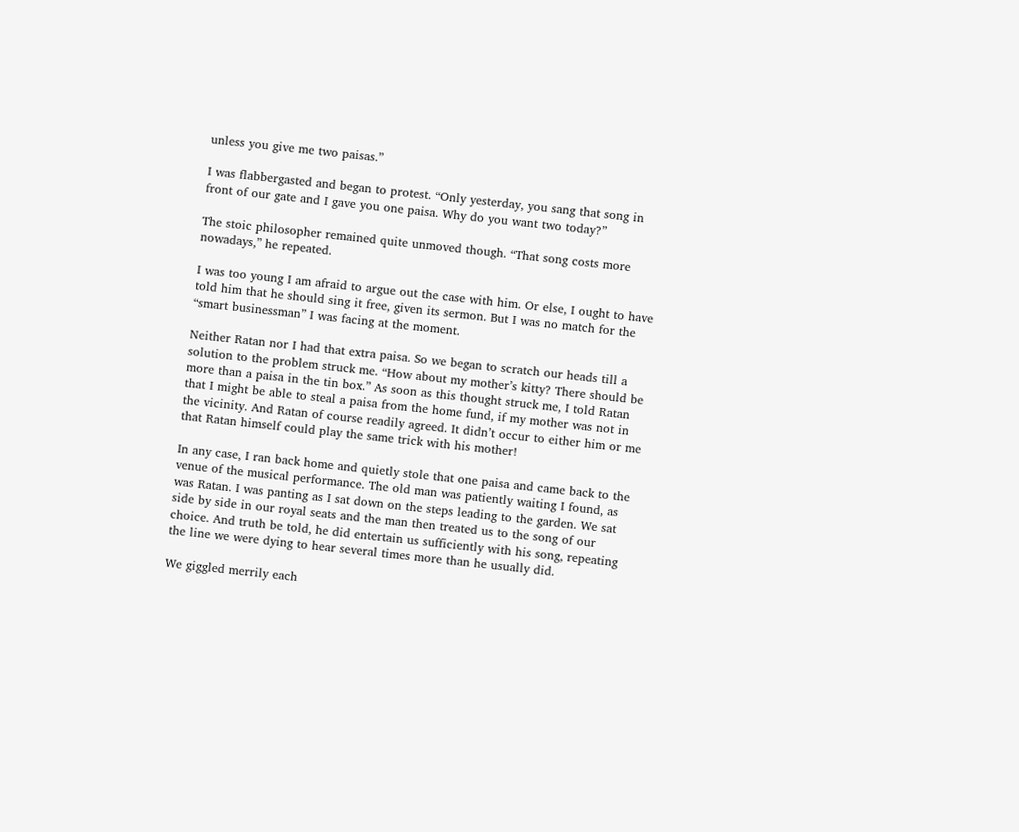unless you give me two paisas.”

I was flabbergasted and began to protest. “Only yesterday, you sang that song in front of our gate and I gave you one paisa. Why do you want two today?”

The stoic philosopher remained quite unmoved though. “That song costs more nowadays,” he repeated.

I was too young I am afraid to argue out the case with him. Or else, I ought to have told him that he should sing it free, given its sermon. But I was no match for the “smart businessman” I was facing at the moment.

Neither Ratan nor I had that extra paisa. So we began to scratch our heads till a solution to the problem struck me. “How about my mother’s kitty? There should be more than a paisa in the tin box.” As soon as this thought struck me, I told Ratan that I might be able to steal a paisa from the home fund, if my mother was not in the vicinity. And Ratan of course readily agreed. It didn’t occur to either him or me that Ratan himself could play the same trick with his mother!

In any case, I ran back home and quietly stole that one paisa and came back to the venue of the musical performance. The old man was patiently waiting I found, as was Ratan. I was panting as I sat down on the steps leading to the garden. We sat side by side in our royal seats and the man then treated us to the song of our choice. And truth be told, he did entertain us sufficiently with his song, repeating the line we were dying to hear several times more than he usually did.

We giggled merrily each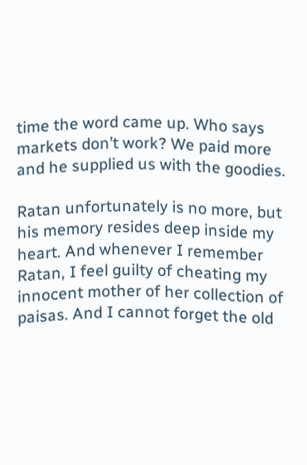time the word came up. Who says markets don’t work? We paid more and he supplied us with the goodies.

Ratan unfortunately is no more, but his memory resides deep inside my heart. And whenever I remember Ratan, I feel guilty of cheating my innocent mother of her collection of paisas. And I cannot forget the old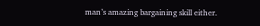man’s amazing bargaining skill either.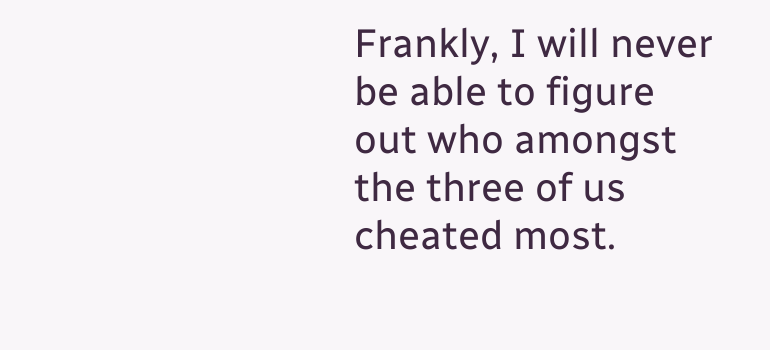Frankly, I will never be able to figure out who amongst the three of us cheated most.